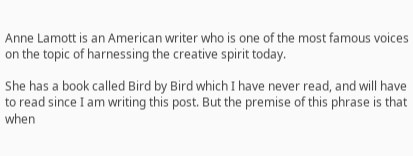Anne Lamott is an American writer who is one of the most famous voices on the topic of harnessing the creative spirit today.

She has a book called Bird by Bird which I have never read, and will have to read since I am writing this post. But the premise of this phrase is that when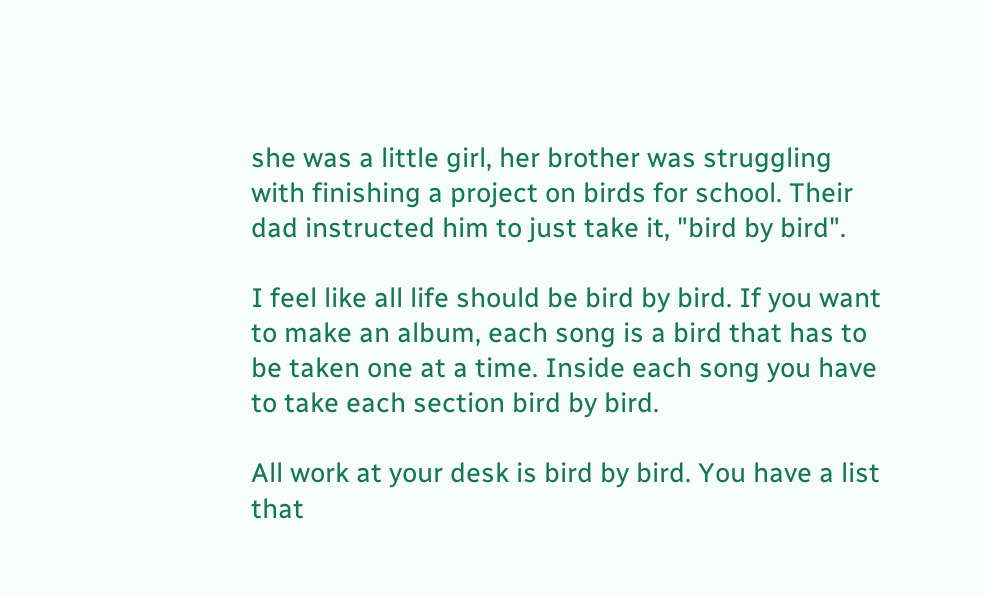she was a little girl, her brother was struggling with finishing a project on birds for school. Their dad instructed him to just take it, "bird by bird".

I feel like all life should be bird by bird. If you want to make an album, each song is a bird that has to be taken one at a time. Inside each song you have to take each section bird by bird.

All work at your desk is bird by bird. You have a list that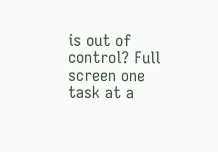is out of control? Full screen one task at a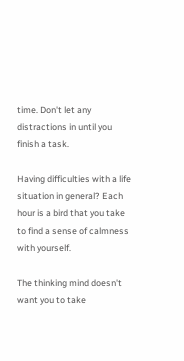time. Don't let any distractions in until you finish a task.

Having difficulties with a life situation in general? Each hour is a bird that you take to find a sense of calmness with yourself.

The thinking mind doesn't want you to take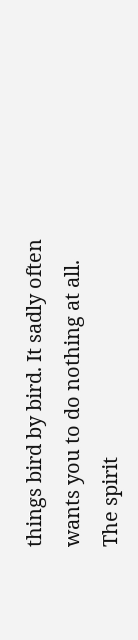things bird by bird. It sadly often wants you to do nothing at all. The spirit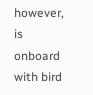however, is onboard with bird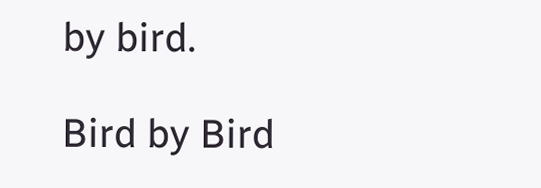by bird.

Bird by Bird